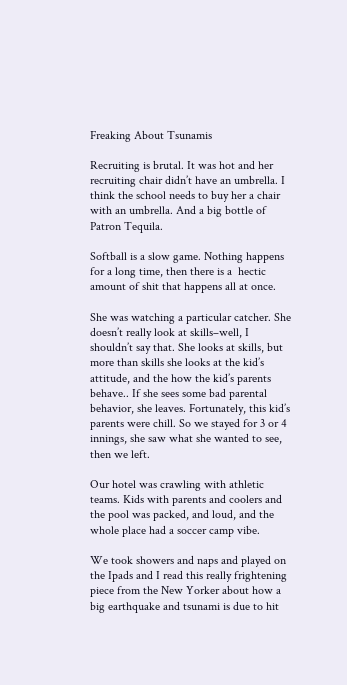Freaking About Tsunamis

Recruiting is brutal. It was hot and her recruiting chair didn’t have an umbrella. I think the school needs to buy her a chair with an umbrella. And a big bottle of Patron Tequila.

Softball is a slow game. Nothing happens for a long time, then there is a  hectic amount of shit that happens all at once.

She was watching a particular catcher. She doesn’t really look at skills–well, I shouldn’t say that. She looks at skills, but more than skills she looks at the kid’s attitude, and the how the kid’s parents behave.. If she sees some bad parental behavior, she leaves. Fortunately, this kid’s parents were chill. So we stayed for 3 or 4 innings, she saw what she wanted to see, then we left.

Our hotel was crawling with athletic teams. Kids with parents and coolers and the pool was packed, and loud, and the whole place had a soccer camp vibe.

We took showers and naps and played on the Ipads and I read this really frightening piece from the New Yorker about how a big earthquake and tsunami is due to hit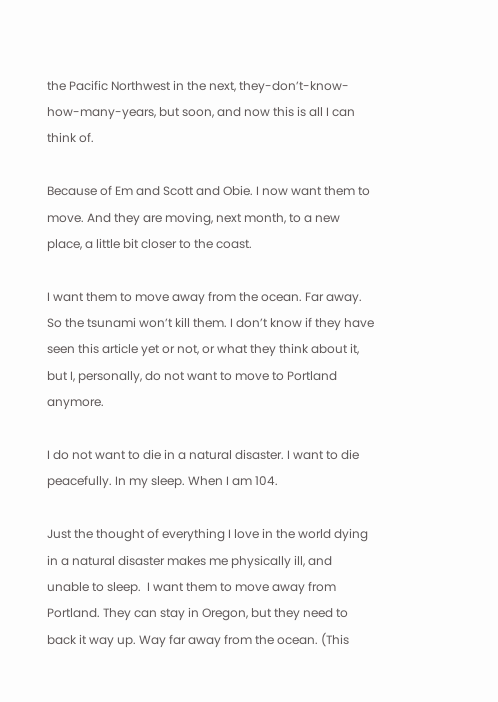the Pacific Northwest in the next, they-don’t-know-how-many-years, but soon, and now this is all I can think of.

Because of Em and Scott and Obie. I now want them to move. And they are moving, next month, to a new place, a little bit closer to the coast.

I want them to move away from the ocean. Far away. So the tsunami won’t kill them. I don’t know if they have seen this article yet or not, or what they think about it, but I, personally, do not want to move to Portland anymore.

I do not want to die in a natural disaster. I want to die peacefully. In my sleep. When I am 104.

Just the thought of everything I love in the world dying in a natural disaster makes me physically ill, and unable to sleep.  I want them to move away from Portland. They can stay in Oregon, but they need to back it way up. Way far away from the ocean. (This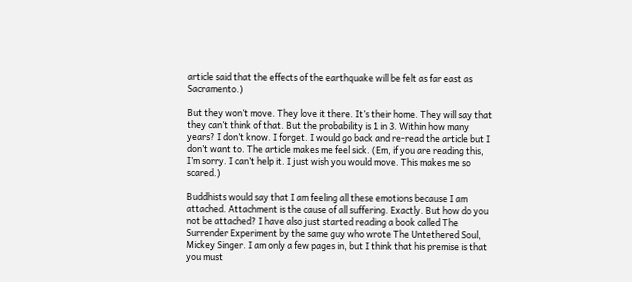article said that the effects of the earthquake will be felt as far east as Sacramento.)

But they won’t move. They love it there. It’s their home. They will say that they can’t think of that. But the probability is 1 in 3. Within how many years? I don’t know. I forget. I would go back and re-read the article but I don’t want to. The article makes me feel sick. (Em, if you are reading this, I’m sorry. I can’t help it. I just wish you would move. This makes me so scared.)

Buddhists would say that I am feeling all these emotions because I am attached. Attachment is the cause of all suffering. Exactly. But how do you not be attached? I have also just started reading a book called The Surrender Experiment by the same guy who wrote The Untethered Soul, Mickey Singer. I am only a few pages in, but I think that his premise is that you must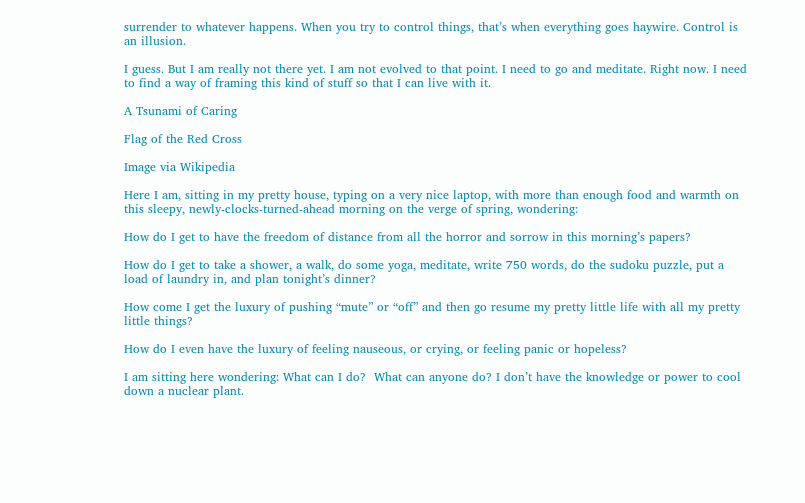surrender to whatever happens. When you try to control things, that’s when everything goes haywire. Control is an illusion.

I guess. But I am really not there yet. I am not evolved to that point. I need to go and meditate. Right now. I need to find a way of framing this kind of stuff so that I can live with it.

A Tsunami of Caring

Flag of the Red Cross

Image via Wikipedia

Here I am, sitting in my pretty house, typing on a very nice laptop, with more than enough food and warmth on this sleepy, newly-clocks-turned-ahead morning on the verge of spring, wondering:

How do I get to have the freedom of distance from all the horror and sorrow in this morning’s papers?

How do I get to take a shower, a walk, do some yoga, meditate, write 750 words, do the sudoku puzzle, put a load of laundry in, and plan tonight’s dinner?

How come I get the luxury of pushing “mute” or “off” and then go resume my pretty little life with all my pretty little things?

How do I even have the luxury of feeling nauseous, or crying, or feeling panic or hopeless?

I am sitting here wondering: What can I do?  What can anyone do? I don’t have the knowledge or power to cool down a nuclear plant.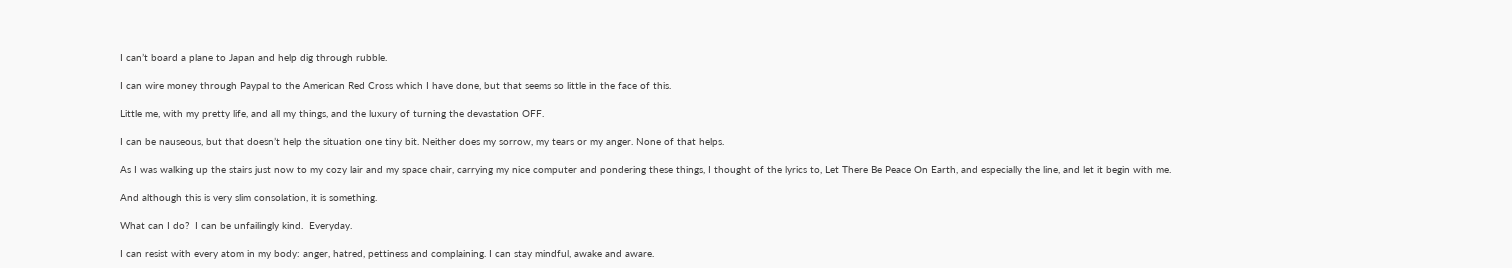I can’t board a plane to Japan and help dig through rubble.

I can wire money through Paypal to the American Red Cross which I have done, but that seems so little in the face of this.

Little me, with my pretty life, and all my things, and the luxury of turning the devastation OFF.

I can be nauseous, but that doesn’t help the situation one tiny bit. Neither does my sorrow, my tears or my anger. None of that helps.

As I was walking up the stairs just now to my cozy lair and my space chair, carrying my nice computer and pondering these things, I thought of the lyrics to, Let There Be Peace On Earth, and especially the line, and let it begin with me.

And although this is very slim consolation, it is something.

What can I do?  I can be unfailingly kind.  Everyday.

I can resist with every atom in my body: anger, hatred, pettiness and complaining. I can stay mindful, awake and aware.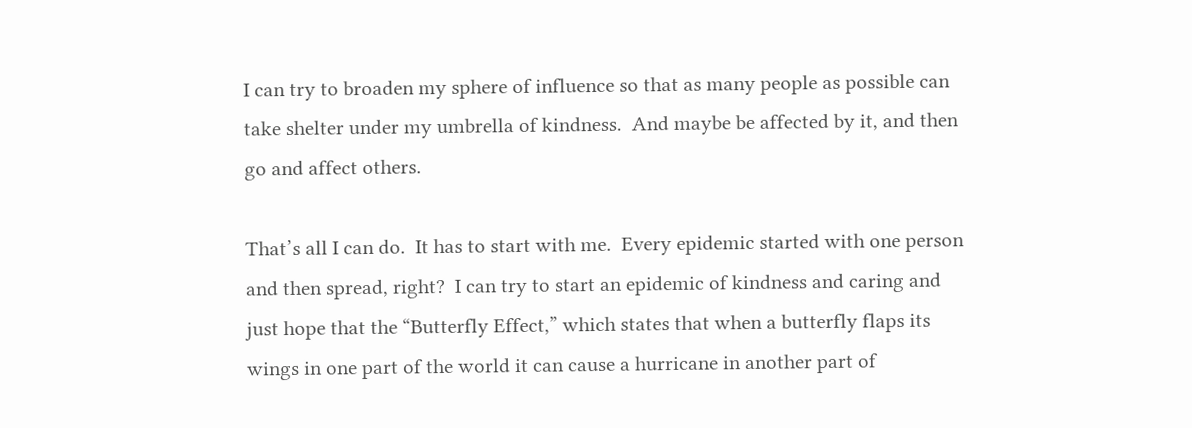I can try to broaden my sphere of influence so that as many people as possible can take shelter under my umbrella of kindness.  And maybe be affected by it, and then go and affect others.

That’s all I can do.  It has to start with me.  Every epidemic started with one person and then spread, right?  I can try to start an epidemic of kindness and caring and just hope that the “Butterfly Effect,” which states that when a butterfly flaps its wings in one part of the world it can cause a hurricane in another part of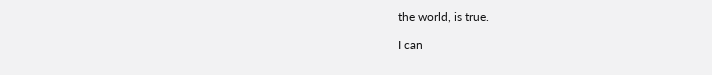the world, is true.

I can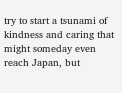try to start a tsunami of kindness and caring that might someday even reach Japan, but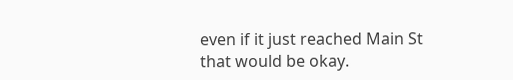even if it just reached Main St that would be okay.